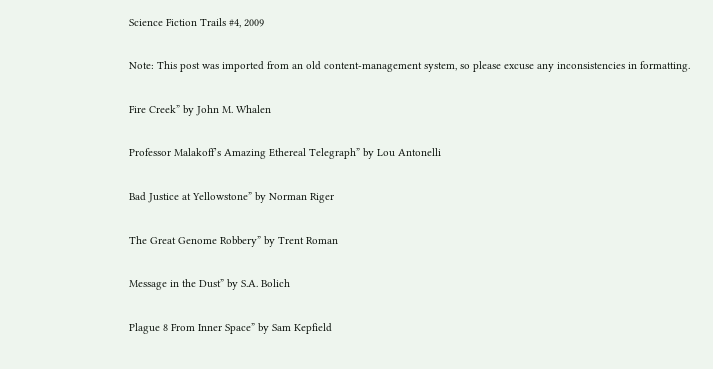Science Fiction Trails #4, 2009

Note: This post was imported from an old content-management system, so please excuse any inconsistencies in formatting.

Fire Creek” by John M. Whalen

Professor Malakoff’s Amazing Ethereal Telegraph” by Lou Antonelli

Bad Justice at Yellowstone” by Norman Riger

The Great Genome Robbery” by Trent Roman

Message in the Dust” by S.A. Bolich

Plague 8 From Inner Space” by Sam Kepfield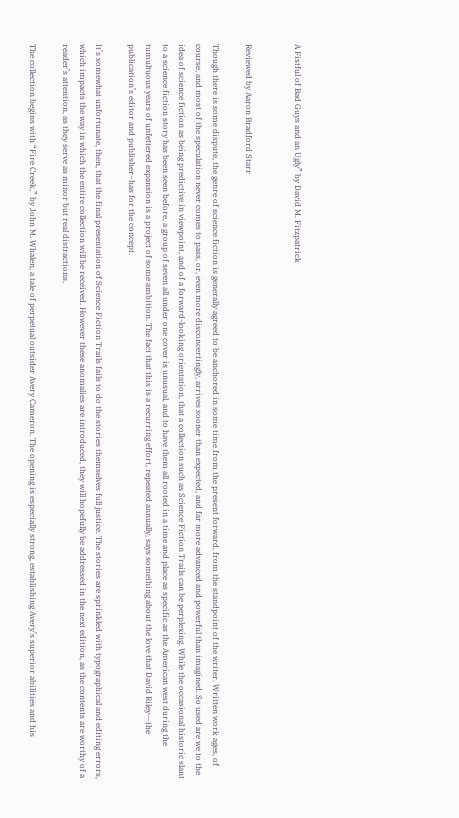A Fistful of Bad Guys and an Ugly” by David M. Fitzpatrick


Reviewed by Aaron Bradford Starr

Though there is some dispute, the genre of science fiction is generally agreed to be anchored in some time from the present forward, from the standpoint of the writer. Written work ages, of course, and most of the speculation never comes to pass, or, even more disconcertingly, arrives sooner than expected, and far more advanced and powerful than imagined. So used are we to the idea of science fiction as being predictive in viewpoint, and of a forward-looking orientation, that a collection such as Science Fiction Trails can be perplexing. While the occasional historic slant to a science fiction story has been seen before, a group of seven all under one cover is unusual, and to have them all rooted in a time and place as specific as the American west during the tumultuous years of unfettered expansion is a project of some ambition. The fact that this is a recurring effort, repeated annually, says something about the love that David Riley-–the publication’s editor and publisher–has for the concept.

It’s somewhat unfortunate, then, that the final presentation of Science Fiction Trails fails to do the stories themselves full justice. The stories are sprinkled with typographical and editing errors, which impacts the way in which the entire collection will be received. However these anomalies are introduced, they will hopefully be addressed in the next edition, as the contents are worthy of a reader’s attention, as they serve as minor but real distractions.

The collection begins with “Fire Creek,” by John M. Whalen, a tale of perpetual outsider Avery Cameron. The opening is especially strong, establishing Avery’s superior abilities and his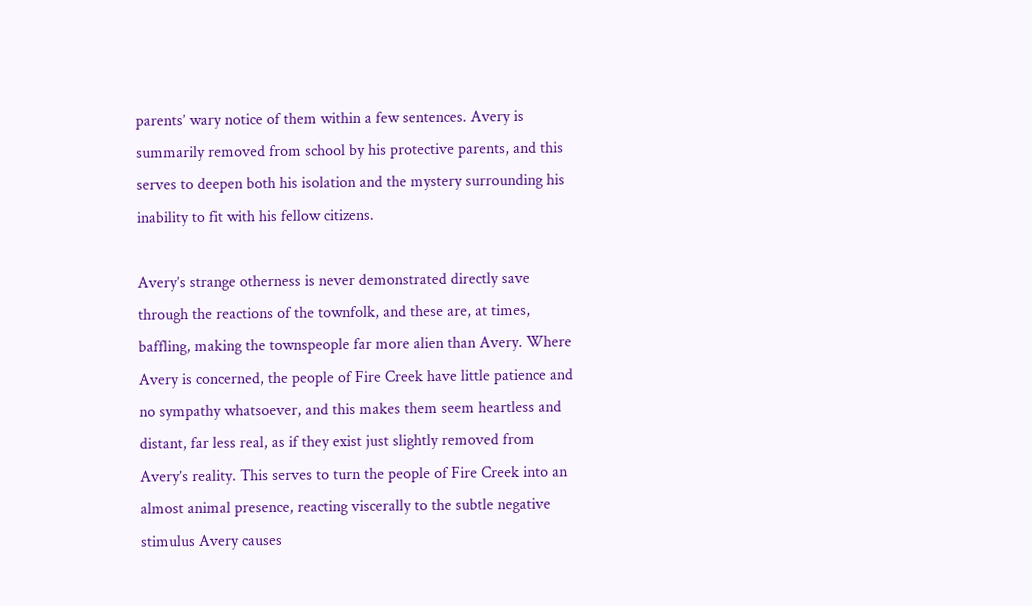parents’ wary notice of them within a few sentences. Avery is summarily removed from school by his protective parents, and this serves to deepen both his isolation and the mystery surrounding his inability to fit with his fellow citizens.

Avery’s strange otherness is never demonstrated directly save through the reactions of the townfolk, and these are, at times, baffling, making the townspeople far more alien than Avery. Where Avery is concerned, the people of Fire Creek have little patience and no sympathy whatsoever, and this makes them seem heartless and distant, far less real, as if they exist just slightly removed from Avery’s reality. This serves to turn the people of Fire Creek into an almost animal presence, reacting viscerally to the subtle negative stimulus Avery causes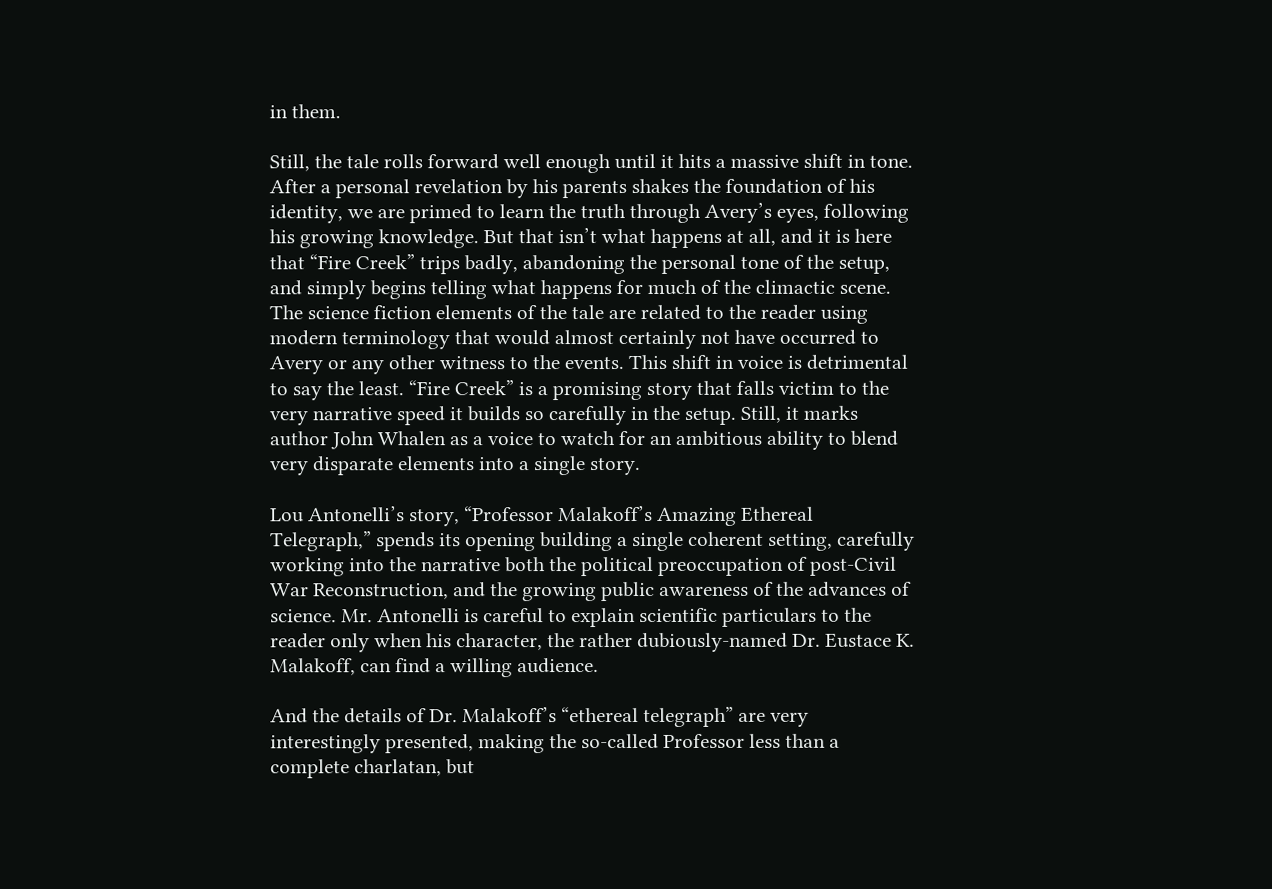in them.

Still, the tale rolls forward well enough until it hits a massive shift in tone. After a personal revelation by his parents shakes the foundation of his identity, we are primed to learn the truth through Avery’s eyes, following his growing knowledge. But that isn’t what happens at all, and it is here that “Fire Creek” trips badly, abandoning the personal tone of the setup, and simply begins telling what happens for much of the climactic scene. The science fiction elements of the tale are related to the reader using modern terminology that would almost certainly not have occurred to Avery or any other witness to the events. This shift in voice is detrimental to say the least. “Fire Creek” is a promising story that falls victim to the very narrative speed it builds so carefully in the setup. Still, it marks author John Whalen as a voice to watch for an ambitious ability to blend very disparate elements into a single story.

Lou Antonelli’s story, “Professor Malakoff’s Amazing Ethereal Telegraph,” spends its opening building a single coherent setting, carefully working into the narrative both the political preoccupation of post-Civil War Reconstruction, and the growing public awareness of the advances of science. Mr. Antonelli is careful to explain scientific particulars to the reader only when his character, the rather dubiously-named Dr. Eustace K. Malakoff, can find a willing audience.

And the details of Dr. Malakoff’s “ethereal telegraph” are very interestingly presented, making the so-called Professor less than a complete charlatan, but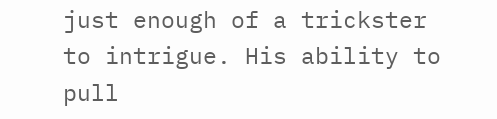just enough of a trickster to intrigue. His ability to pull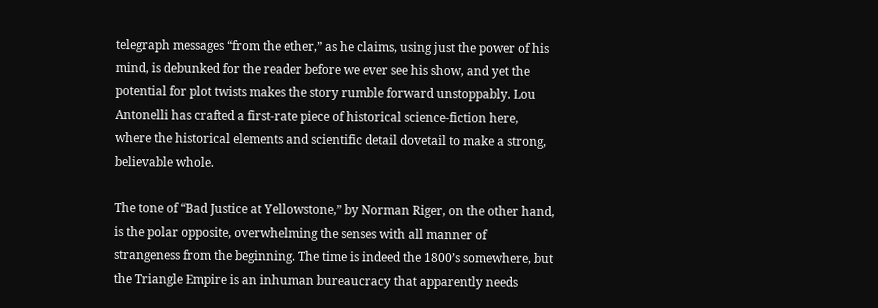telegraph messages “from the ether,” as he claims, using just the power of his mind, is debunked for the reader before we ever see his show, and yet the potential for plot twists makes the story rumble forward unstoppably. Lou Antonelli has crafted a first-rate piece of historical science-fiction here, where the historical elements and scientific detail dovetail to make a strong, believable whole.

The tone of “Bad Justice at Yellowstone,” by Norman Riger, on the other hand, is the polar opposite, overwhelming the senses with all manner of strangeness from the beginning. The time is indeed the 1800’s somewhere, but the Triangle Empire is an inhuman bureaucracy that apparently needs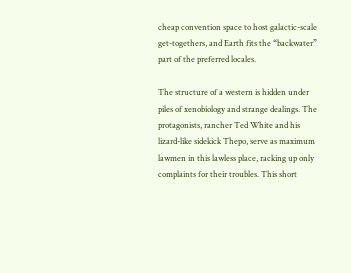cheap convention space to host galactic-scale get-togethers, and Earth fits the “backwater” part of the preferred locales.

The structure of a western is hidden under piles of xenobiology and strange dealings. The protagonists, rancher Ted White and his lizard-like sidekick Thepo, serve as maximum lawmen in this lawless place, racking up only complaints for their troubles. This short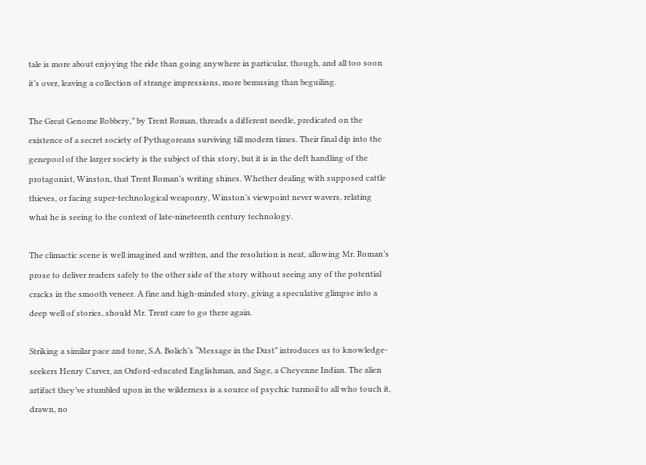tale is more about enjoying the ride than going anywhere in particular, though, and all too soon it’s over, leaving a collection of strange impressions, more bemusing than beguiling.

The Great Genome Robbery,” by Trent Roman, threads a different needle, predicated on the existence of a secret society of Pythagoreans surviving till modern times. Their final dip into the genepool of the larger society is the subject of this story, but it is in the deft handling of the protagonist, Winston, that Trent Roman’s writing shines. Whether dealing with supposed cattle thieves, or facing super-technological weaponry, Winston’s viewpoint never wavers, relating what he is seeing to the context of late-nineteenth century technology.

The climactic scene is well imagined and written, and the resolution is neat, allowing Mr. Roman’s prose to deliver readers safely to the other side of the story without seeing any of the potential cracks in the smooth veneer. A fine and high-minded story, giving a speculative glimpse into a deep well of stories, should Mr. Trent care to go there again.

Striking a similar pace and tone, S.A. Bolich’s “Message in the Dust” introduces us to knowledge-seekers Henry Carver, an Oxford-educated Englishman, and Sage, a Cheyenne Indian. The alien artifact they’ve stumbled upon in the wilderness is a source of psychic turmoil to all who touch it, drawn, no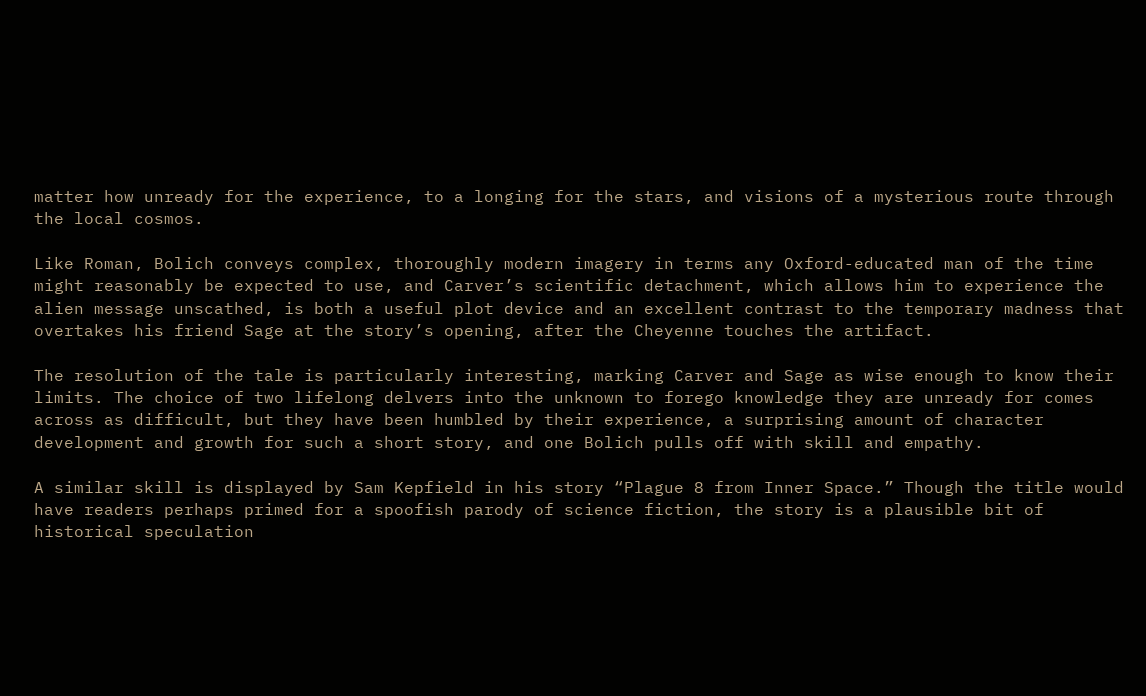matter how unready for the experience, to a longing for the stars, and visions of a mysterious route through the local cosmos.

Like Roman, Bolich conveys complex, thoroughly modern imagery in terms any Oxford-educated man of the time might reasonably be expected to use, and Carver’s scientific detachment, which allows him to experience the alien message unscathed, is both a useful plot device and an excellent contrast to the temporary madness that overtakes his friend Sage at the story’s opening, after the Cheyenne touches the artifact.

The resolution of the tale is particularly interesting, marking Carver and Sage as wise enough to know their limits. The choice of two lifelong delvers into the unknown to forego knowledge they are unready for comes across as difficult, but they have been humbled by their experience, a surprising amount of character development and growth for such a short story, and one Bolich pulls off with skill and empathy.

A similar skill is displayed by Sam Kepfield in his story “Plague 8 from Inner Space.” Though the title would have readers perhaps primed for a spoofish parody of science fiction, the story is a plausible bit of historical speculation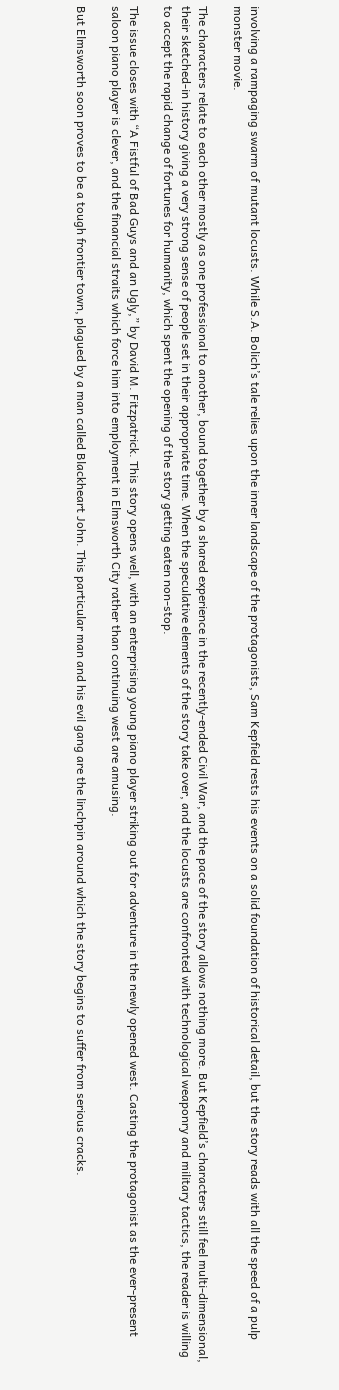involving a rampaging swarm of mutant locusts. While S.A. Bolich’s tale relies upon the inner landscape of the protagonists, Sam Kepfield rests his events on a solid foundation of historical detail, but the story reads with all the speed of a pulp monster movie.

The characters relate to each other mostly as one professional to another, bound together by a shared experience in the recently-ended Civil War, and the pace of the story allows nothing more. But Kepfield’s characters still feel multi-dimensional, their sketched-in history giving a very strong sense of people set in their appropriate time. When the speculative elements of the story take over, and the locusts are confronted with technological weaponry and military tactics, the reader is willing to accept the rapid change of fortunes for humanity, which spent the opening of the story getting eaten non-stop.

The issue closes with “A Fistful of Bad Guys and an Ugly,” by David M. Fitzpatrick. This story opens well, with an enterprising young piano player striking out for adventure in the newly opened west. Casting the protagonist as the ever-present saloon piano player is clever, and the financial straits which force him into employment in Elmsworth City rather than continuing west are amusing.

But Elmsworth soon proves to be a tough frontier town, plagued by a man called Blackheart John. This particular man and his evil gang are the linchpin around which the story begins to suffer from serious cracks.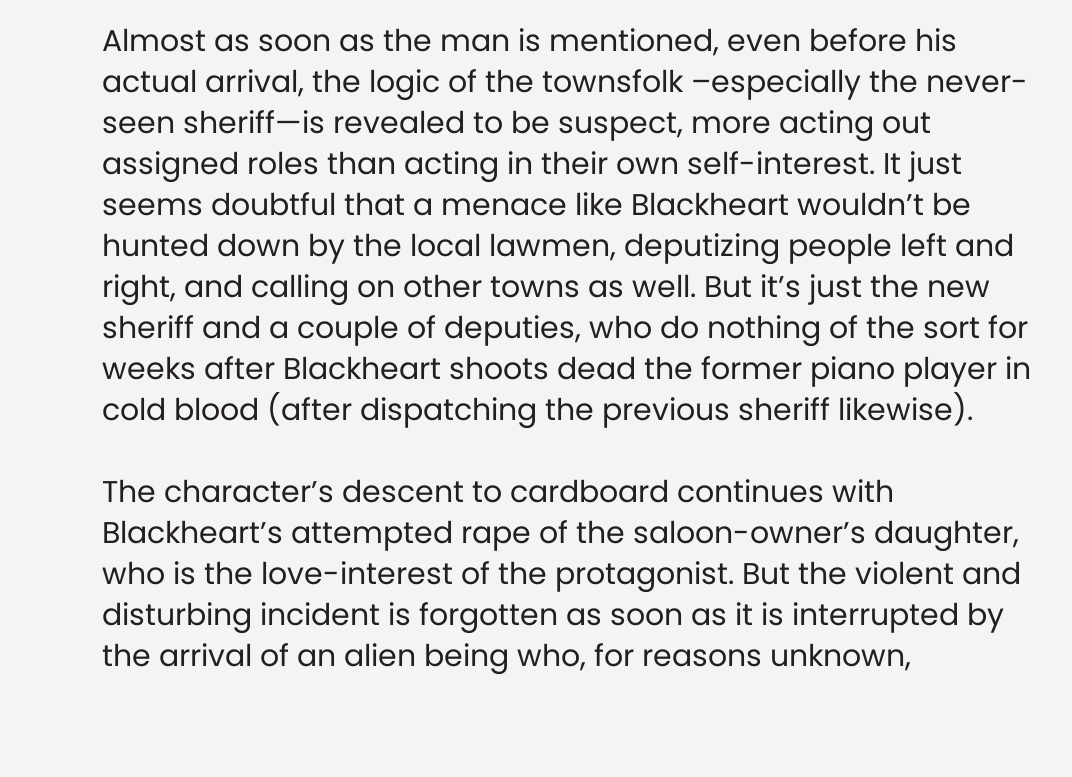Almost as soon as the man is mentioned, even before his actual arrival, the logic of the townsfolk –especially the never-seen sheriff—is revealed to be suspect, more acting out assigned roles than acting in their own self-interest. It just seems doubtful that a menace like Blackheart wouldn’t be hunted down by the local lawmen, deputizing people left and right, and calling on other towns as well. But it’s just the new sheriff and a couple of deputies, who do nothing of the sort for weeks after Blackheart shoots dead the former piano player in cold blood (after dispatching the previous sheriff likewise).

The character’s descent to cardboard continues with Blackheart’s attempted rape of the saloon-owner’s daughter, who is the love-interest of the protagonist. But the violent and disturbing incident is forgotten as soon as it is interrupted by the arrival of an alien being who, for reasons unknown,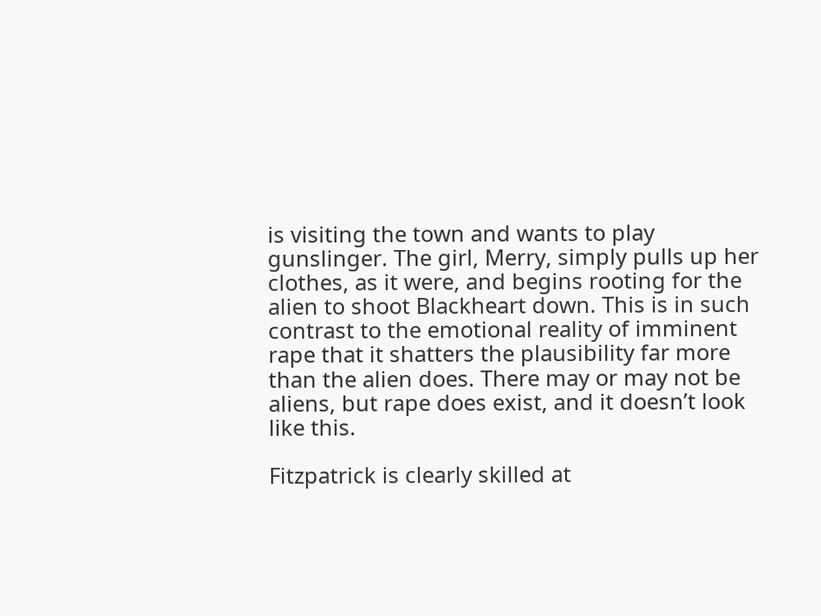is visiting the town and wants to play gunslinger. The girl, Merry, simply pulls up her clothes, as it were, and begins rooting for the alien to shoot Blackheart down. This is in such contrast to the emotional reality of imminent rape that it shatters the plausibility far more than the alien does. There may or may not be aliens, but rape does exist, and it doesn’t look like this.

Fitzpatrick is clearly skilled at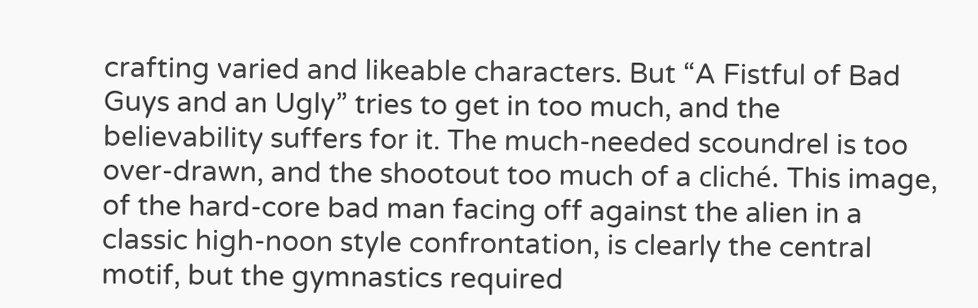crafting varied and likeable characters. But “A Fistful of Bad Guys and an Ugly” tries to get in too much, and the believability suffers for it. The much-needed scoundrel is too over-drawn, and the shootout too much of a cliché. This image, of the hard-core bad man facing off against the alien in a classic high-noon style confrontation, is clearly the central motif, but the gymnastics required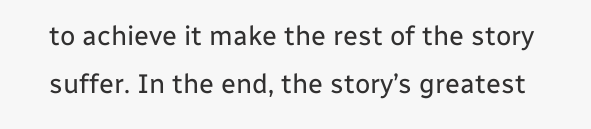to achieve it make the rest of the story suffer. In the end, the story’s greatest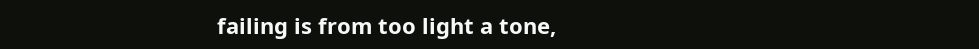failing is from too light a tone,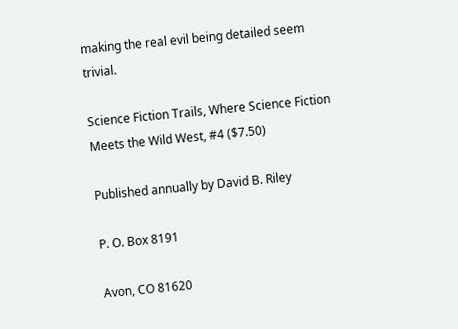making the real evil being detailed seem trivial.

Science Fiction Trails, Where Science Fiction Meets the Wild West, #4 ($7.50)

Published annually by David B. Riley

P. O. Box 8191

Avon, CO 81620